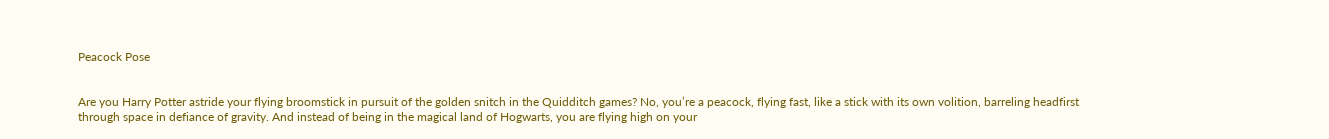Peacock Pose


Are you Harry Potter astride your flying broomstick in pursuit of the golden snitch in the Quidditch games? No, you’re a peacock, flying fast, like a stick with its own volition, barreling headfirst through space in defiance of gravity. And instead of being in the magical land of Hogwarts, you are flying high on your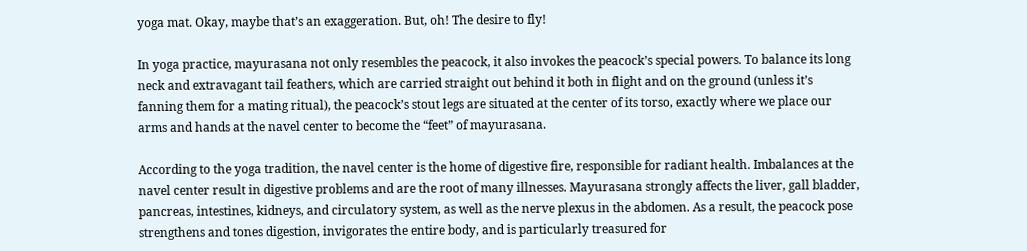yoga mat. Okay, maybe that’s an exaggeration. But, oh! The desire to fly!

In yoga practice, mayurasana not only resembles the peacock, it also invokes the peacock’s special powers. To balance its long neck and extravagant tail feathers, which are carried straight out behind it both in flight and on the ground (unless it’s fanning them for a mating ritual), the peacock’s stout legs are situated at the center of its torso, exactly where we place our arms and hands at the navel center to become the “feet” of mayurasana.

According to the yoga tradition, the navel center is the home of digestive fire, responsible for radiant health. Imbalances at the navel center result in digestive problems and are the root of many illnesses. Mayurasana strongly affects the liver, gall bladder, pancreas, intestines, kidneys, and circulatory system, as well as the nerve plexus in the abdomen. As a result, the peacock pose strengthens and tones digestion, invigorates the entire body, and is particularly treasured for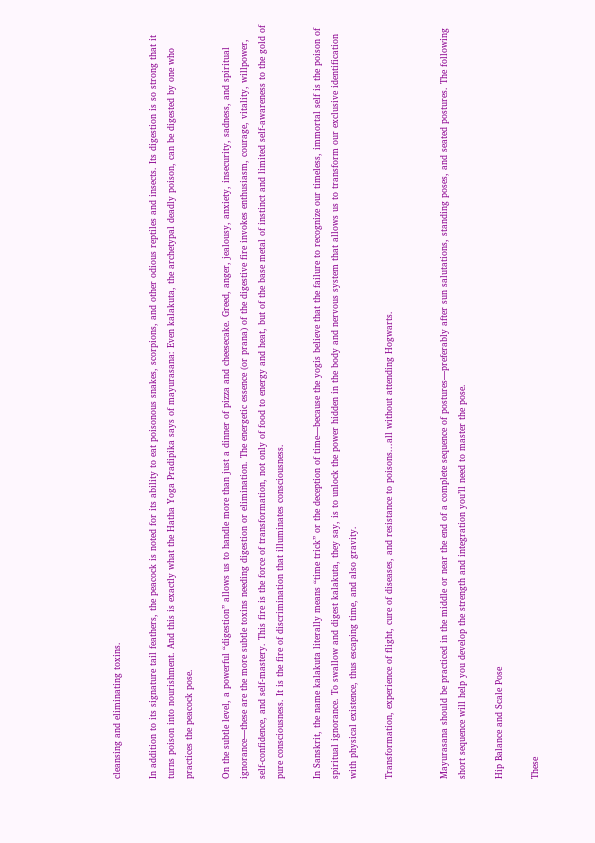cleansing and eliminating toxins.

In addition to its signature tail feathers, the peacock is noted for its ability to eat poisonous snakes, scorpions, and other odious reptiles and insects. Its digestion is so strong that it turns poison into nourishment. And this is exactly what the Hatha Yoga Pradipika says of mayurasana: Even kalakuta, the archetypal deadly poison, can be digested by one who practices the peacock pose.

On the subtle level, a powerful “digestion” allows us to handle more than just a dinner of pizza and cheesecake. Greed, anger, jealousy, anxiety, insecurity, sadness, and spiritual ignorance—these are the more subtle toxins needing digestion or elimination. The energetic essence (or prana) of the digestive fire invokes enthusiasm, courage, vitality, willpower, self-confidence, and self-mastery. This fire is the force of transformation, not only of food to energy and heat, but of the base metal of instinct and limited self-awareness to the gold of pure consciousness. It is the fire of discrimination that illuminates consciousness.

In Sanskrit, the name kalakuta literally means “time trick” or the deception of time—because the yogis believe that the failure to recognize our timeless, immortal self is the poison of spiritual ignorance. To swallow and digest kalakuta, they say, is to unlock the power hidden in the body and nervous system that allows us to transform our exclusive identification with physical existence, thus escaping time, and also gravity.

Transformation, experience of flight, cure of diseases, and resistance to poisons...all without attending Hogwarts.


Mayurasana should be practiced in the middle or near the end of a complete sequence of postures—preferably after sun salutations, standing poses, and seated postures. The following short sequence will help you develop the strength and integration you’ll need to master the pose.

Hip Balance and Scale Pose

These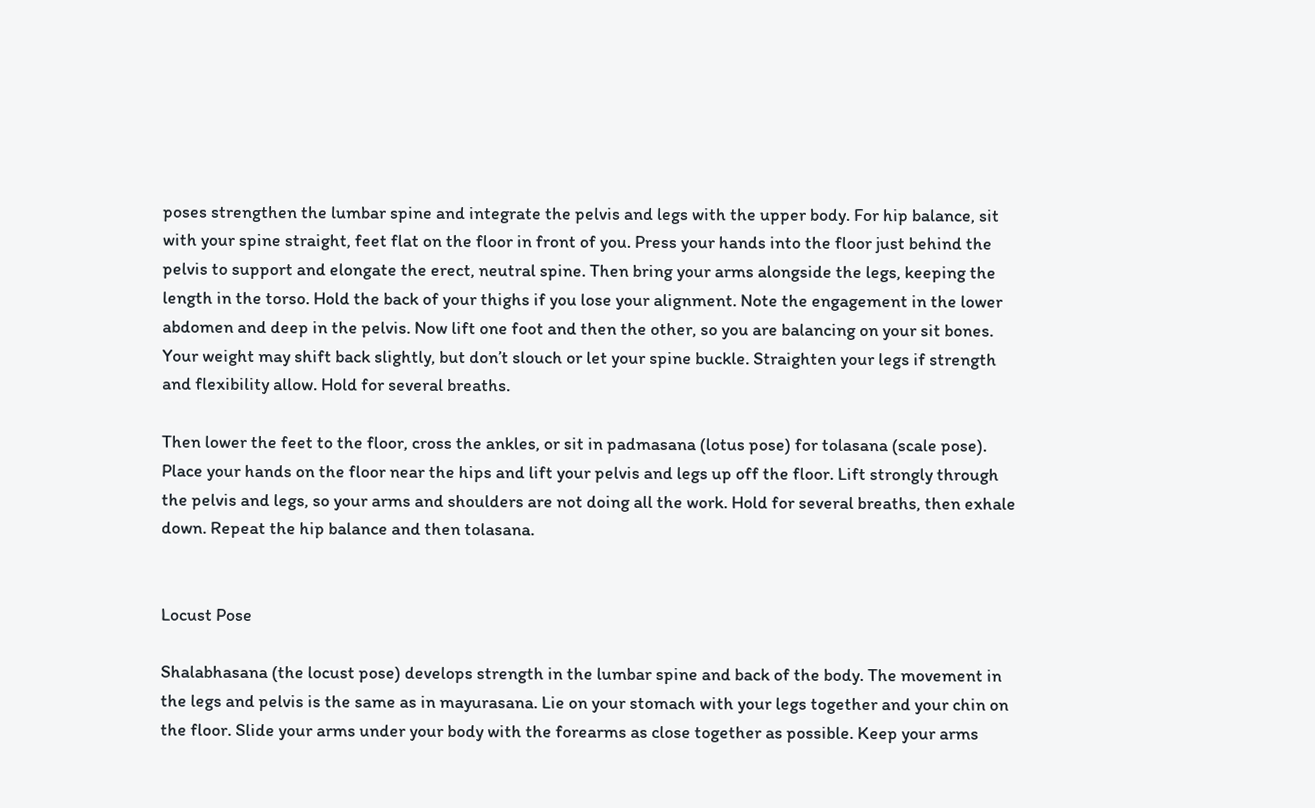poses strengthen the lumbar spine and integrate the pelvis and legs with the upper body. For hip balance, sit with your spine straight, feet flat on the floor in front of you. Press your hands into the floor just behind the pelvis to support and elongate the erect, neutral spine. Then bring your arms alongside the legs, keeping the length in the torso. Hold the back of your thighs if you lose your alignment. Note the engagement in the lower abdomen and deep in the pelvis. Now lift one foot and then the other, so you are balancing on your sit bones. Your weight may shift back slightly, but don’t slouch or let your spine buckle. Straighten your legs if strength and flexibility allow. Hold for several breaths.

Then lower the feet to the floor, cross the ankles, or sit in padmasana (lotus pose) for tolasana (scale pose). Place your hands on the floor near the hips and lift your pelvis and legs up off the floor. Lift strongly through the pelvis and legs, so your arms and shoulders are not doing all the work. Hold for several breaths, then exhale down. Repeat the hip balance and then tolasana.


Locust Pose

Shalabhasana (the locust pose) develops strength in the lumbar spine and back of the body. The movement in the legs and pelvis is the same as in mayurasana. Lie on your stomach with your legs together and your chin on the floor. Slide your arms under your body with the forearms as close together as possible. Keep your arms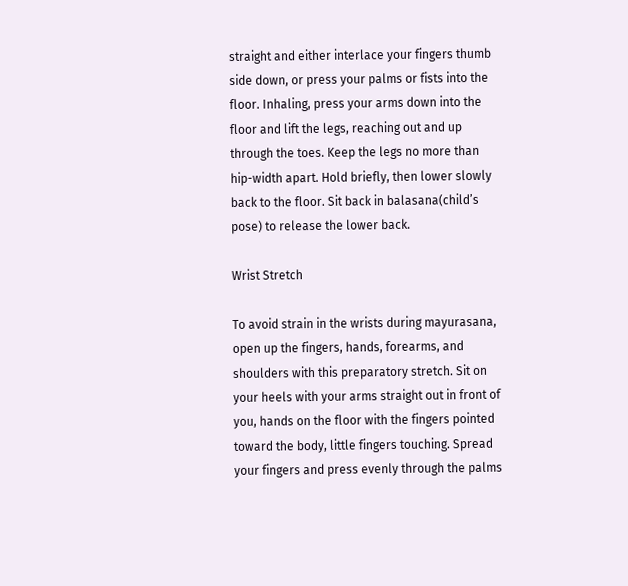straight and either interlace your fingers thumb side down, or press your palms or fists into the floor. Inhaling, press your arms down into the floor and lift the legs, reaching out and up through the toes. Keep the legs no more than hip-width apart. Hold briefly, then lower slowly back to the floor. Sit back in balasana(child’s pose) to release the lower back.

Wrist Stretch

To avoid strain in the wrists during mayurasana, open up the fingers, hands, forearms, and shoulders with this preparatory stretch. Sit on your heels with your arms straight out in front of you, hands on the floor with the fingers pointed toward the body, little fingers touching. Spread your fingers and press evenly through the palms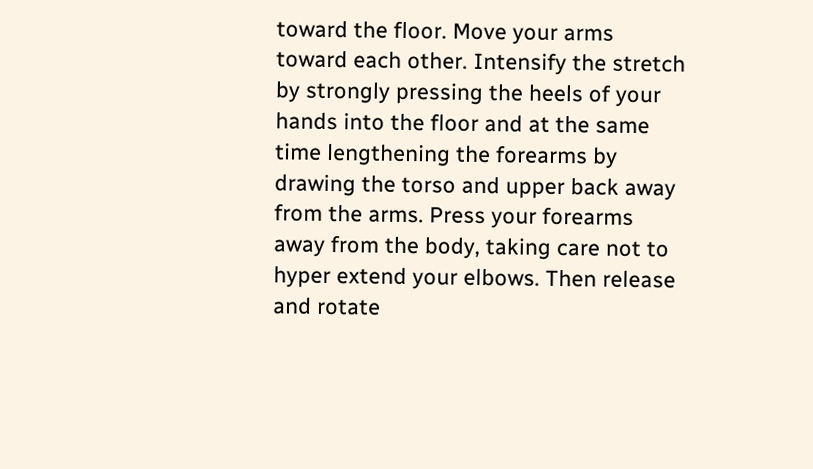toward the floor. Move your arms toward each other. Intensify the stretch by strongly pressing the heels of your hands into the floor and at the same time lengthening the forearms by drawing the torso and upper back away from the arms. Press your forearms away from the body, taking care not to hyper extend your elbows. Then release and rotate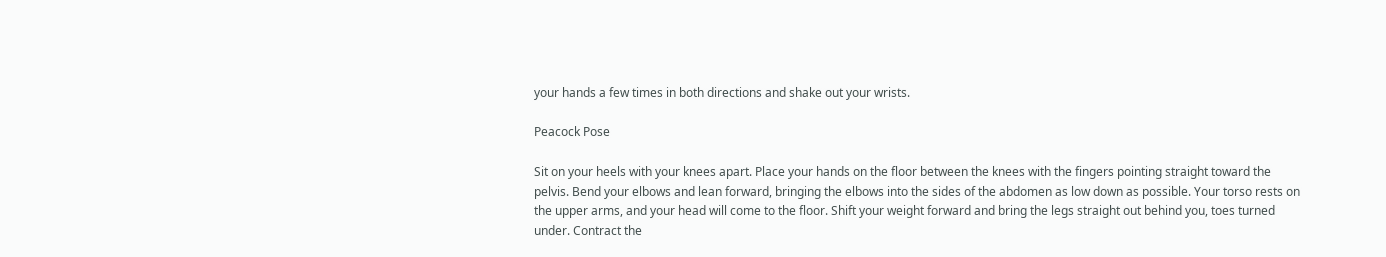your hands a few times in both directions and shake out your wrists.

Peacock Pose

Sit on your heels with your knees apart. Place your hands on the floor between the knees with the fingers pointing straight toward the pelvis. Bend your elbows and lean forward, bringing the elbows into the sides of the abdomen as low down as possible. Your torso rests on the upper arms, and your head will come to the floor. Shift your weight forward and bring the legs straight out behind you, toes turned under. Contract the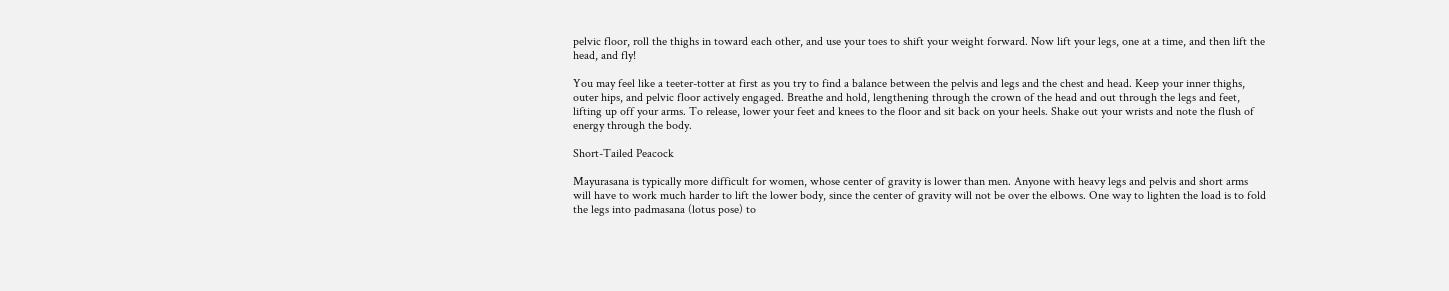pelvic floor, roll the thighs in toward each other, and use your toes to shift your weight forward. Now lift your legs, one at a time, and then lift the head, and fly!

You may feel like a teeter-totter at first as you try to find a balance between the pelvis and legs and the chest and head. Keep your inner thighs, outer hips, and pelvic floor actively engaged. Breathe and hold, lengthening through the crown of the head and out through the legs and feet, lifting up off your arms. To release, lower your feet and knees to the floor and sit back on your heels. Shake out your wrists and note the flush of energy through the body.

Short-Tailed Peacock

Mayurasana is typically more difficult for women, whose center of gravity is lower than men. Anyone with heavy legs and pelvis and short arms will have to work much harder to lift the lower body, since the center of gravity will not be over the elbows. One way to lighten the load is to fold the legs into padmasana (lotus pose) to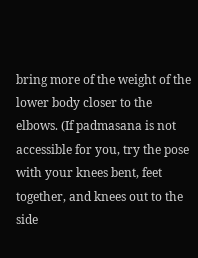bring more of the weight of the lower body closer to the elbows. (If padmasana is not accessible for you, try the pose with your knees bent, feet together, and knees out to the side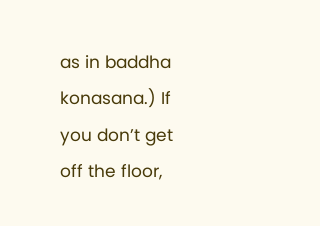as in baddha konasana.) If you don’t get off the floor,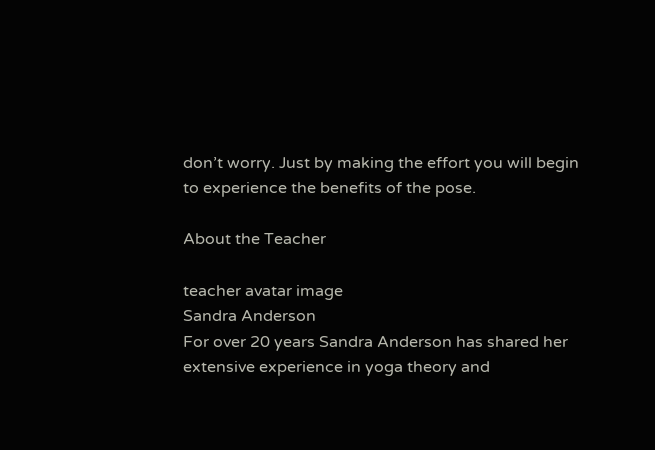don’t worry. Just by making the effort you will begin to experience the benefits of the pose.

About the Teacher

teacher avatar image
Sandra Anderson
For over 20 years Sandra Anderson has shared her extensive experience in yoga theory and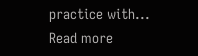practice with... Read more